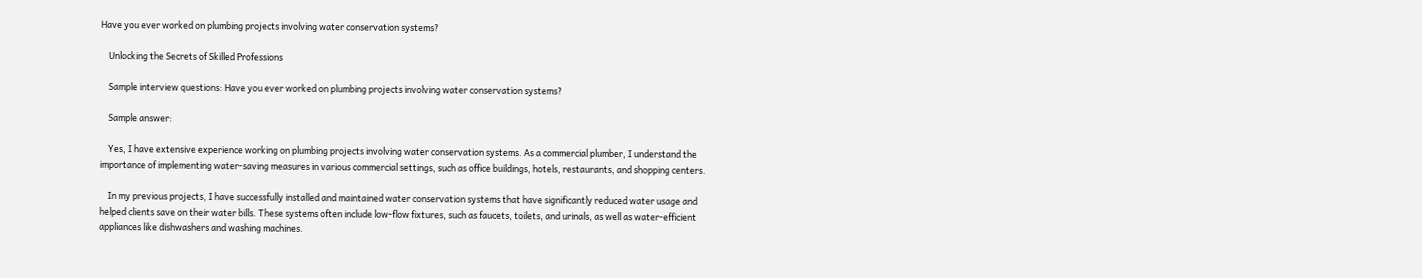Have you ever worked on plumbing projects involving water conservation systems?

    Unlocking the Secrets of Skilled Professions

    Sample interview questions: Have you ever worked on plumbing projects involving water conservation systems?

    Sample answer:

    Yes, I have extensive experience working on plumbing projects involving water conservation systems. As a commercial plumber, I understand the importance of implementing water-saving measures in various commercial settings, such as office buildings, hotels, restaurants, and shopping centers.

    In my previous projects, I have successfully installed and maintained water conservation systems that have significantly reduced water usage and helped clients save on their water bills. These systems often include low-flow fixtures, such as faucets, toilets, and urinals, as well as water-efficient appliances like dishwashers and washing machines.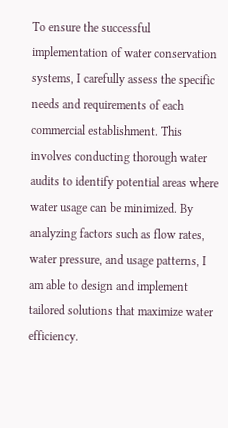To ensure the successful implementation of water conservation systems, I carefully assess the specific needs and requirements of each commercial establishment. This involves conducting thorough water audits to identify potential areas where water usage can be minimized. By analyzing factors such as flow rates, water pressure, and usage patterns, I am able to design and implement tailored solutions that maximize water efficiency.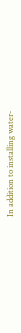In addition to installing water-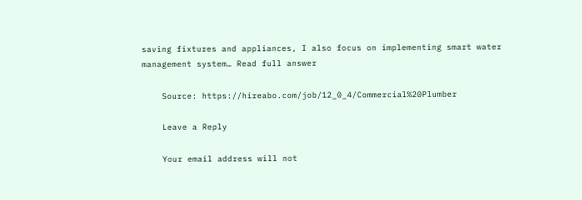saving fixtures and appliances, I also focus on implementing smart water management system… Read full answer

    Source: https://hireabo.com/job/12_0_4/Commercial%20Plumber

    Leave a Reply

    Your email address will not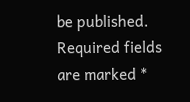be published. Required fields are marked *